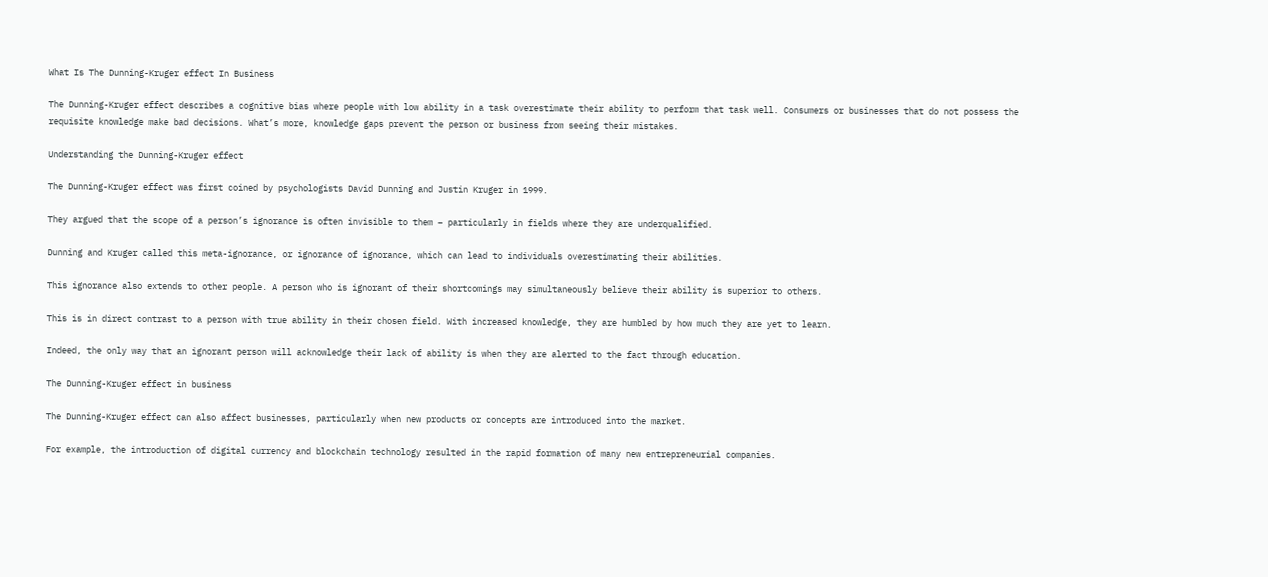What Is The Dunning-Kruger effect In Business

The Dunning-Kruger effect describes a cognitive bias where people with low ability in a task overestimate their ability to perform that task well. Consumers or businesses that do not possess the requisite knowledge make bad decisions. What’s more, knowledge gaps prevent the person or business from seeing their mistakes.

Understanding the Dunning-Kruger effect

The Dunning-Kruger effect was first coined by psychologists David Dunning and Justin Kruger in 1999.

They argued that the scope of a person’s ignorance is often invisible to them – particularly in fields where they are underqualified.

Dunning and Kruger called this meta-ignorance, or ignorance of ignorance, which can lead to individuals overestimating their abilities.

This ignorance also extends to other people. A person who is ignorant of their shortcomings may simultaneously believe their ability is superior to others.

This is in direct contrast to a person with true ability in their chosen field. With increased knowledge, they are humbled by how much they are yet to learn.

Indeed, the only way that an ignorant person will acknowledge their lack of ability is when they are alerted to the fact through education.

The Dunning-Kruger effect in business

The Dunning-Kruger effect can also affect businesses, particularly when new products or concepts are introduced into the market.

For example, the introduction of digital currency and blockchain technology resulted in the rapid formation of many new entrepreneurial companies.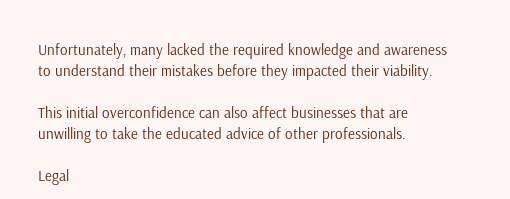Unfortunately, many lacked the required knowledge and awareness to understand their mistakes before they impacted their viability.

This initial overconfidence can also affect businesses that are unwilling to take the educated advice of other professionals.

Legal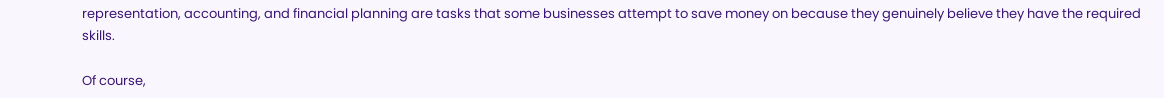representation, accounting, and financial planning are tasks that some businesses attempt to save money on because they genuinely believe they have the required skills.

Of course,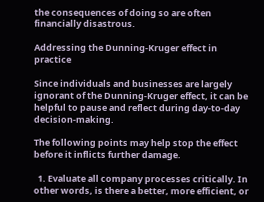the consequences of doing so are often financially disastrous.

Addressing the Dunning-Kruger effect in practice

Since individuals and businesses are largely ignorant of the Dunning-Kruger effect, it can be helpful to pause and reflect during day-to-day decision-making.

The following points may help stop the effect before it inflicts further damage.

  1. Evaluate all company processes critically. In other words, is there a better, more efficient, or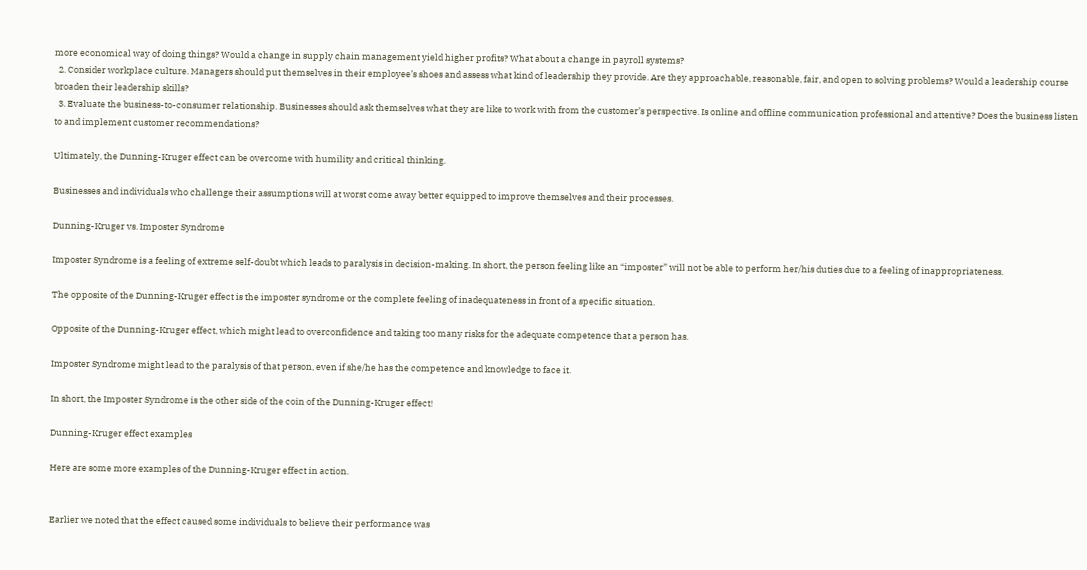more economical way of doing things? Would a change in supply chain management yield higher profits? What about a change in payroll systems?
  2. Consider workplace culture. Managers should put themselves in their employee’s shoes and assess what kind of leadership they provide. Are they approachable, reasonable, fair, and open to solving problems? Would a leadership course broaden their leadership skills?
  3. Evaluate the business-to-consumer relationship. Businesses should ask themselves what they are like to work with from the customer’s perspective. Is online and offline communication professional and attentive? Does the business listen to and implement customer recommendations?

Ultimately, the Dunning-Kruger effect can be overcome with humility and critical thinking.

Businesses and individuals who challenge their assumptions will at worst come away better equipped to improve themselves and their processes.

Dunning-Kruger vs. Imposter Syndrome

Imposter Syndrome is a feeling of extreme self-doubt which leads to paralysis in decision-making. In short, the person feeling like an “imposter” will not be able to perform her/his duties due to a feeling of inappropriateness.

The opposite of the Dunning-Kruger effect is the imposter syndrome or the complete feeling of inadequateness in front of a specific situation.

Opposite of the Dunning-Kruger effect, which might lead to overconfidence and taking too many risks for the adequate competence that a person has.

Imposter Syndrome might lead to the paralysis of that person, even if she/he has the competence and knowledge to face it.

In short, the Imposter Syndrome is the other side of the coin of the Dunning-Kruger effect!

Dunning-Kruger effect examples

Here are some more examples of the Dunning-Kruger effect in action.


Earlier we noted that the effect caused some individuals to believe their performance was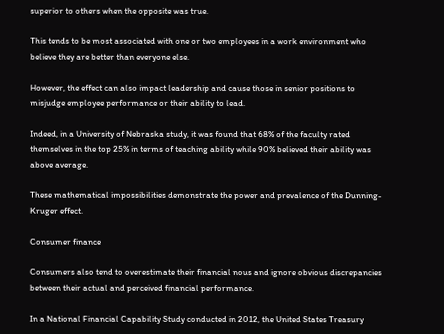superior to others when the opposite was true.

This tends to be most associated with one or two employees in a work environment who believe they are better than everyone else.

However, the effect can also impact leadership and cause those in senior positions to misjudge employee performance or their ability to lead.

Indeed, in a University of Nebraska study, it was found that 68% of the faculty rated themselves in the top 25% in terms of teaching ability while 90% believed their ability was above average.

These mathematical impossibilities demonstrate the power and prevalence of the Dunning-Kruger effect.

Consumer finance

Consumers also tend to overestimate their financial nous and ignore obvious discrepancies between their actual and perceived financial performance.

In a National Financial Capability Study conducted in 2012, the United States Treasury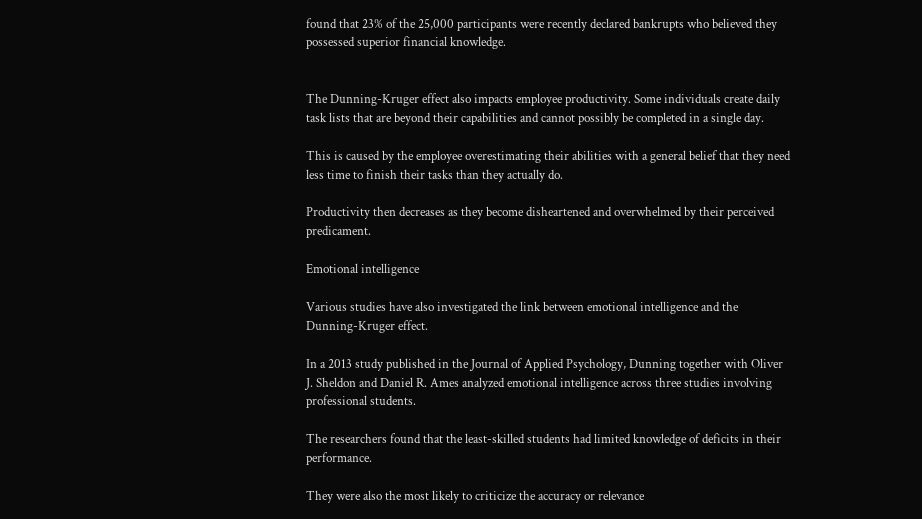found that 23% of the 25,000 participants were recently declared bankrupts who believed they possessed superior financial knowledge.


The Dunning-Kruger effect also impacts employee productivity. Some individuals create daily task lists that are beyond their capabilities and cannot possibly be completed in a single day.

This is caused by the employee overestimating their abilities with a general belief that they need less time to finish their tasks than they actually do.

Productivity then decreases as they become disheartened and overwhelmed by their perceived predicament.

Emotional intelligence

Various studies have also investigated the link between emotional intelligence and the Dunning-Kruger effect.

In a 2013 study published in the Journal of Applied Psychology, Dunning together with Oliver J. Sheldon and Daniel R. Ames analyzed emotional intelligence across three studies involving professional students.

The researchers found that the least-skilled students had limited knowledge of deficits in their performance.

They were also the most likely to criticize the accuracy or relevance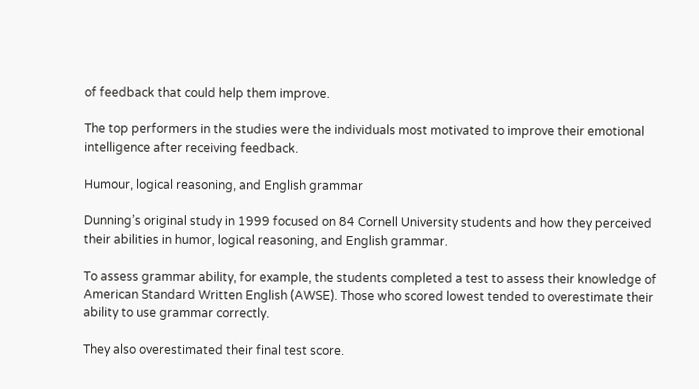of feedback that could help them improve.

The top performers in the studies were the individuals most motivated to improve their emotional intelligence after receiving feedback.

Humour, logical reasoning, and English grammar

Dunning’s original study in 1999 focused on 84 Cornell University students and how they perceived their abilities in humor, logical reasoning, and English grammar.

To assess grammar ability, for example, the students completed a test to assess their knowledge of American Standard Written English (AWSE). Those who scored lowest tended to overestimate their ability to use grammar correctly.

They also overestimated their final test score.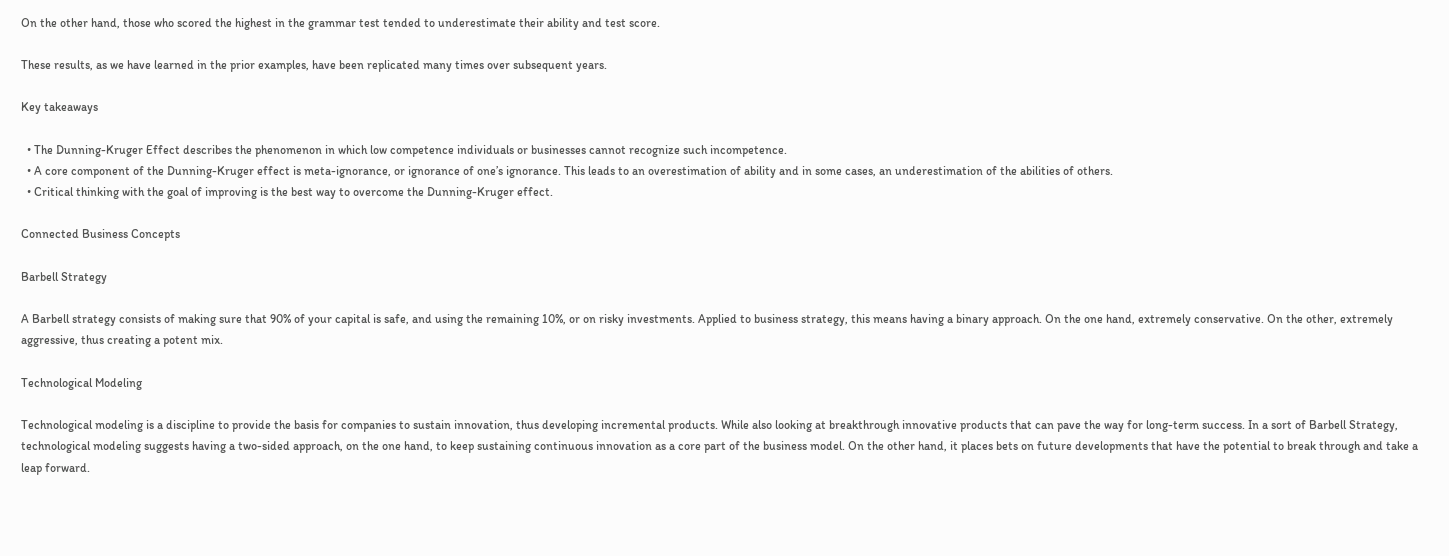On the other hand, those who scored the highest in the grammar test tended to underestimate their ability and test score.

These results, as we have learned in the prior examples, have been replicated many times over subsequent years.

Key takeaways

  • The Dunning-Kruger Effect describes the phenomenon in which low competence individuals or businesses cannot recognize such incompetence.
  • A core component of the Dunning-Kruger effect is meta-ignorance, or ignorance of one’s ignorance. This leads to an overestimation of ability and in some cases, an underestimation of the abilities of others.
  • Critical thinking with the goal of improving is the best way to overcome the Dunning-Kruger effect.

Connected Business Concepts

Barbell Strategy

A Barbell strategy consists of making sure that 90% of your capital is safe, and using the remaining 10%, or on risky investments. Applied to business strategy, this means having a binary approach. On the one hand, extremely conservative. On the other, extremely aggressive, thus creating a potent mix.

Technological Modeling

Technological modeling is a discipline to provide the basis for companies to sustain innovation, thus developing incremental products. While also looking at breakthrough innovative products that can pave the way for long-term success. In a sort of Barbell Strategy, technological modeling suggests having a two-sided approach, on the one hand, to keep sustaining continuous innovation as a core part of the business model. On the other hand, it places bets on future developments that have the potential to break through and take a leap forward.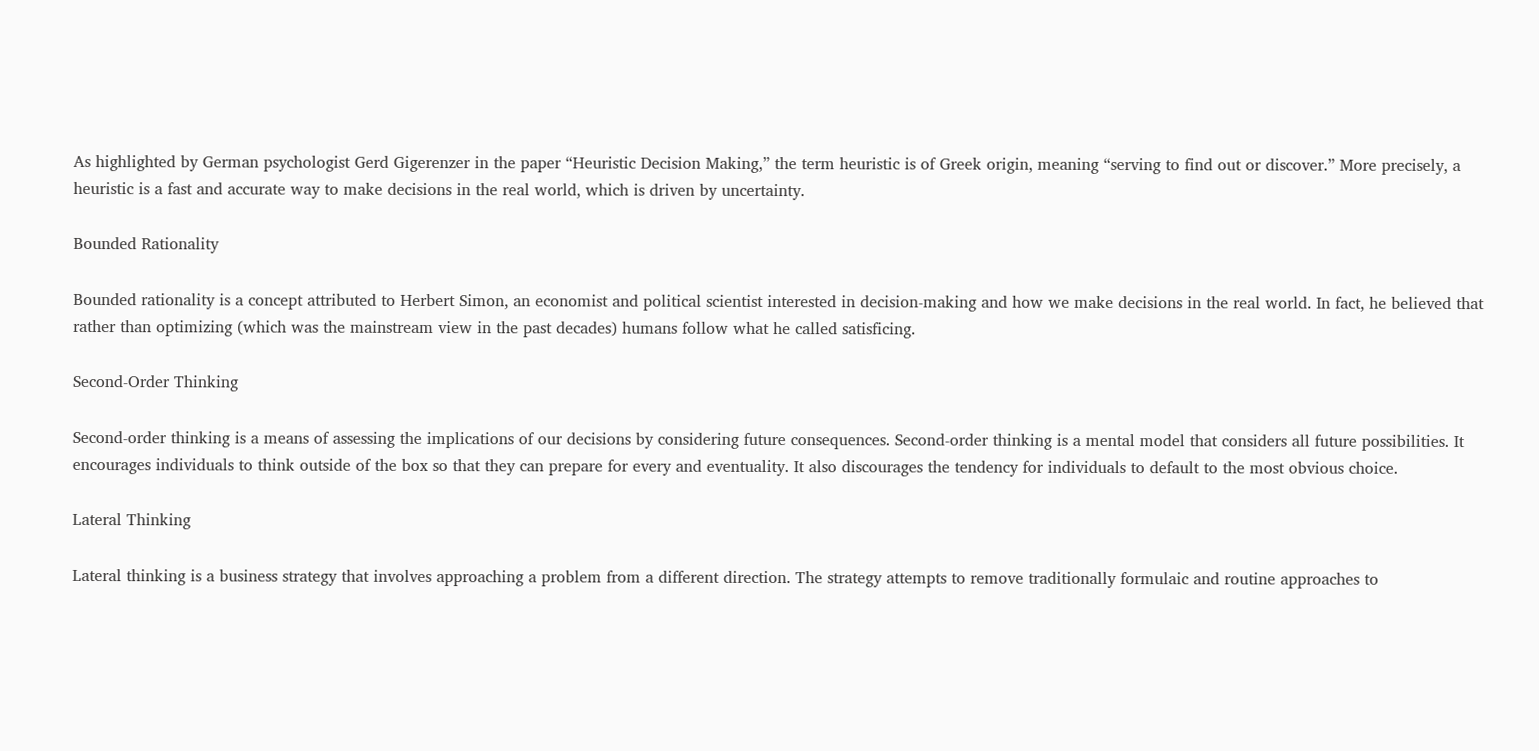As highlighted by German psychologist Gerd Gigerenzer in the paper “Heuristic Decision Making,” the term heuristic is of Greek origin, meaning “serving to find out or discover.” More precisely, a heuristic is a fast and accurate way to make decisions in the real world, which is driven by uncertainty.

Bounded Rationality

Bounded rationality is a concept attributed to Herbert Simon, an economist and political scientist interested in decision-making and how we make decisions in the real world. In fact, he believed that rather than optimizing (which was the mainstream view in the past decades) humans follow what he called satisficing.

Second-Order Thinking

Second-order thinking is a means of assessing the implications of our decisions by considering future consequences. Second-order thinking is a mental model that considers all future possibilities. It encourages individuals to think outside of the box so that they can prepare for every and eventuality. It also discourages the tendency for individuals to default to the most obvious choice.

Lateral Thinking

Lateral thinking is a business strategy that involves approaching a problem from a different direction. The strategy attempts to remove traditionally formulaic and routine approaches to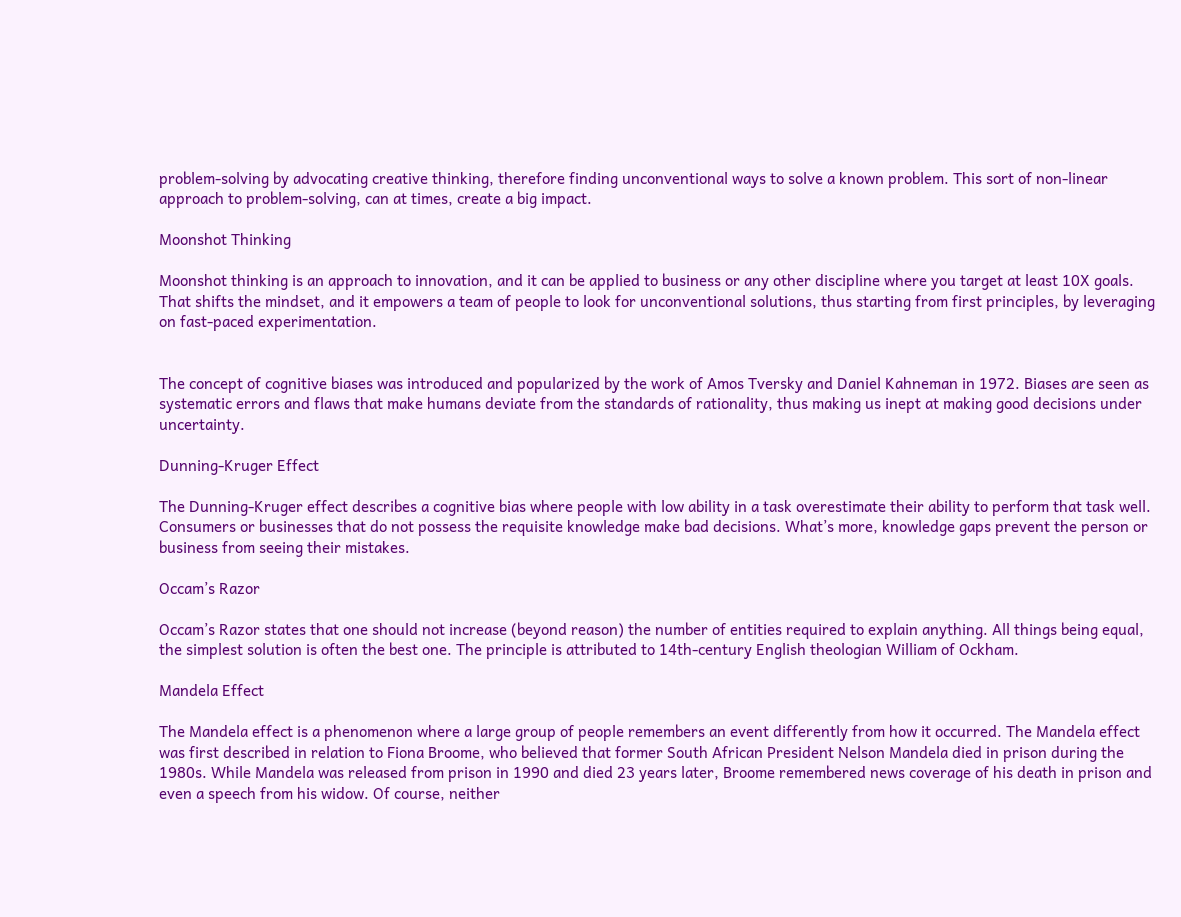problem-solving by advocating creative thinking, therefore finding unconventional ways to solve a known problem. This sort of non-linear approach to problem-solving, can at times, create a big impact.

Moonshot Thinking

Moonshot thinking is an approach to innovation, and it can be applied to business or any other discipline where you target at least 10X goals. That shifts the mindset, and it empowers a team of people to look for unconventional solutions, thus starting from first principles, by leveraging on fast-paced experimentation.


The concept of cognitive biases was introduced and popularized by the work of Amos Tversky and Daniel Kahneman in 1972. Biases are seen as systematic errors and flaws that make humans deviate from the standards of rationality, thus making us inept at making good decisions under uncertainty.

Dunning-Kruger Effect

The Dunning-Kruger effect describes a cognitive bias where people with low ability in a task overestimate their ability to perform that task well. Consumers or businesses that do not possess the requisite knowledge make bad decisions. What’s more, knowledge gaps prevent the person or business from seeing their mistakes.

Occam’s Razor

Occam’s Razor states that one should not increase (beyond reason) the number of entities required to explain anything. All things being equal, the simplest solution is often the best one. The principle is attributed to 14th-century English theologian William of Ockham.

Mandela Effect

The Mandela effect is a phenomenon where a large group of people remembers an event differently from how it occurred. The Mandela effect was first described in relation to Fiona Broome, who believed that former South African President Nelson Mandela died in prison during the 1980s. While Mandela was released from prison in 1990 and died 23 years later, Broome remembered news coverage of his death in prison and even a speech from his widow. Of course, neither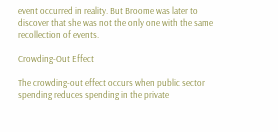event occurred in reality. But Broome was later to discover that she was not the only one with the same recollection of events.

Crowding-Out Effect

The crowding-out effect occurs when public sector spending reduces spending in the private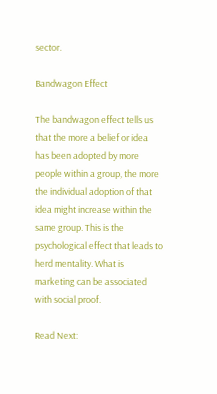sector.

Bandwagon Effect

The bandwagon effect tells us that the more a belief or idea has been adopted by more people within a group, the more the individual adoption of that idea might increase within the same group. This is the psychological effect that leads to herd mentality. What is marketing can be associated with social proof.

Read Next: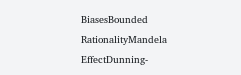BiasesBounded RationalityMandela EffectDunning-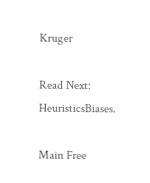Kruger

Read Next: HeuristicsBiases.

Main Free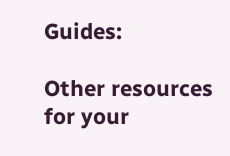Guides:

Other resources for your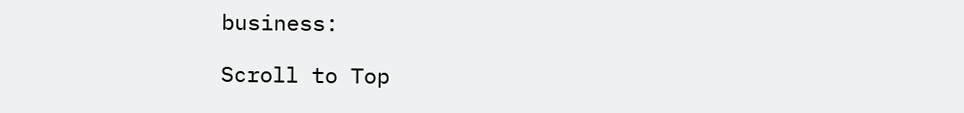business:

Scroll to Top